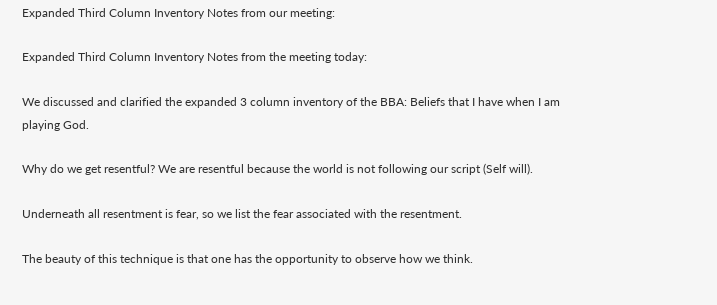Expanded Third Column Inventory Notes from our meeting:

Expanded Third Column Inventory Notes from the meeting today:

We discussed and clarified the expanded 3 column inventory of the BBA: Beliefs that I have when I am playing God.

Why do we get resentful? We are resentful because the world is not following our script (Self will).

Underneath all resentment is fear, so we list the fear associated with the resentment.

The beauty of this technique is that one has the opportunity to observe how we think.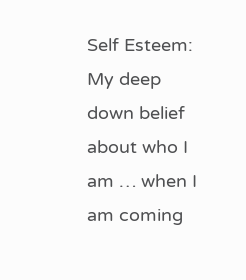Self Esteem: My deep down belief about who I am … when I am coming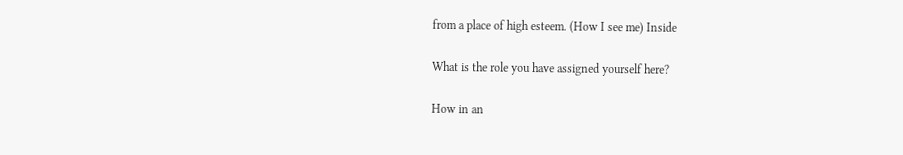from a place of high esteem. (How I see me) Inside

What is the role you have assigned yourself here?

How in an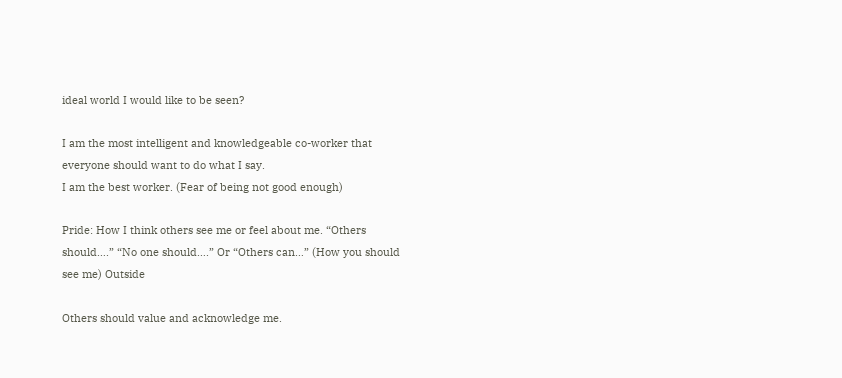ideal world I would like to be seen?

I am the most intelligent and knowledgeable co-worker that everyone should want to do what I say.
I am the best worker. (Fear of being not good enough)

Pride: How I think others see me or feel about me. “Others should….” “No one should….” Or “Others can…” (How you should see me) Outside

Others should value and acknowledge me.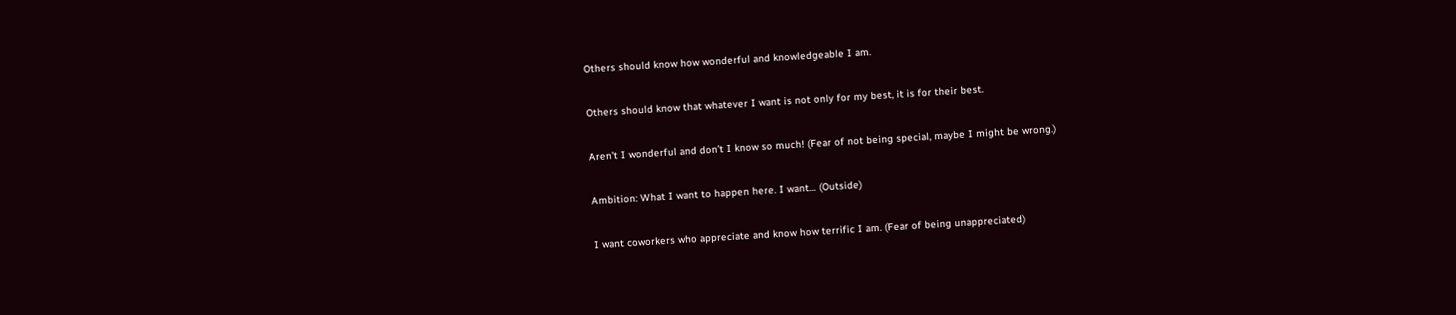Others should know how wonderful and knowledgeable I am.

Others should know that whatever I want is not only for my best, it is for their best.

Aren’t I wonderful and don’t I know so much! (Fear of not being special, maybe I might be wrong.)

Ambition: What I want to happen here. I want… (Outside)

I want coworkers who appreciate and know how terrific I am. (Fear of being unappreciated)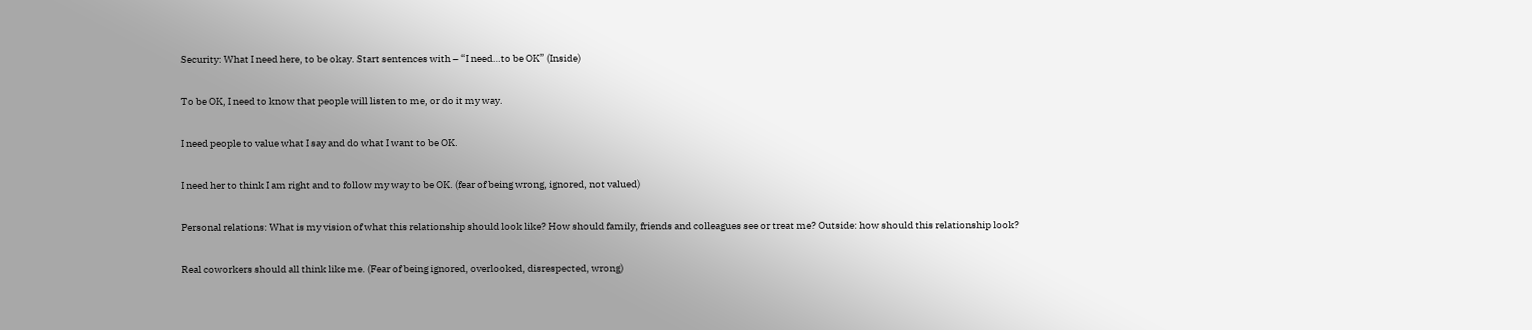Security: What I need here, to be okay. Start sentences with – “I need…to be OK” (Inside)

To be OK, I need to know that people will listen to me, or do it my way.

I need people to value what I say and do what I want to be OK.

I need her to think I am right and to follow my way to be OK. (fear of being wrong, ignored, not valued)

Personal relations: What is my vision of what this relationship should look like? How should family, friends and colleagues see or treat me? Outside: how should this relationship look?

Real coworkers should all think like me. (Fear of being ignored, overlooked, disrespected, wrong)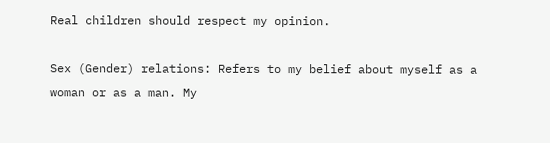Real children should respect my opinion.

Sex (Gender) relations: Refers to my belief about myself as a woman or as a man. My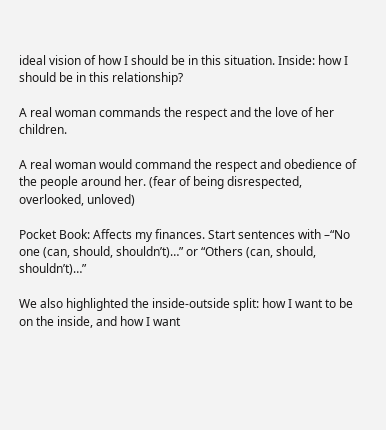ideal vision of how I should be in this situation. Inside: how I should be in this relationship?

A real woman commands the respect and the love of her children.

A real woman would command the respect and obedience of the people around her. (fear of being disrespected, overlooked, unloved)

Pocket Book: Affects my finances. Start sentences with –“No one (can, should, shouldn’t)…” or “Others (can, should, shouldn’t)…”

We also highlighted the inside-outside split: how I want to be on the inside, and how I want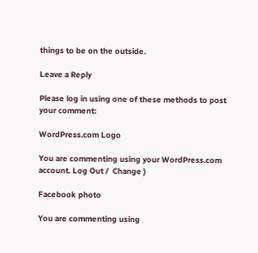things to be on the outside.

Leave a Reply

Please log in using one of these methods to post your comment:

WordPress.com Logo

You are commenting using your WordPress.com account. Log Out /  Change )

Facebook photo

You are commenting using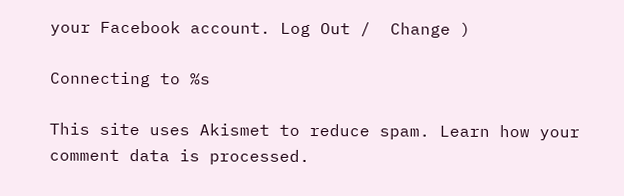your Facebook account. Log Out /  Change )

Connecting to %s

This site uses Akismet to reduce spam. Learn how your comment data is processed.